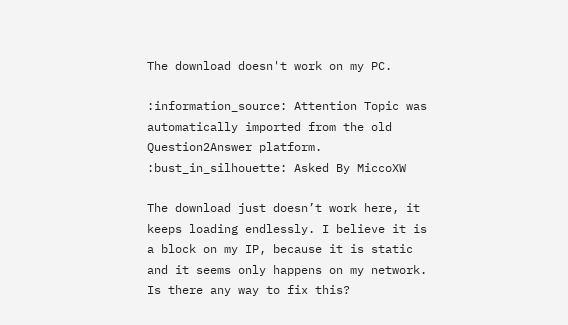The download doesn't work on my PC.

:information_source: Attention Topic was automatically imported from the old Question2Answer platform.
:bust_in_silhouette: Asked By MiccoXW

The download just doesn’t work here, it keeps loading endlessly. I believe it is a block on my IP, because it is static and it seems only happens on my network. Is there any way to fix this?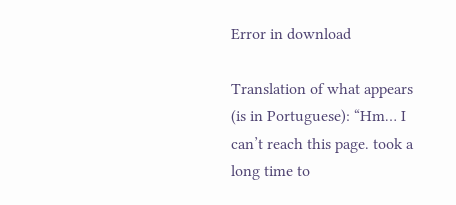Error in download

Translation of what appears (is in Portuguese): “Hm… I can’t reach this page. took a long time to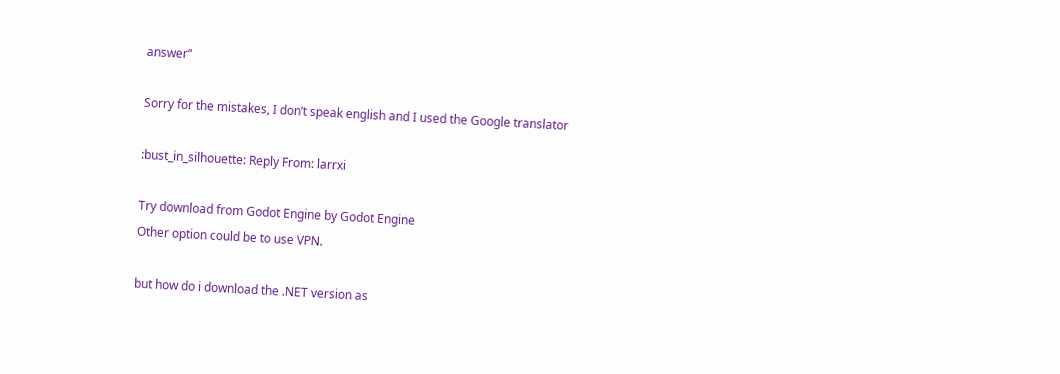answer”

Sorry for the mistakes, I don’t speak english and I used the Google translator

:bust_in_silhouette: Reply From: larrxi

Try download from Godot Engine by Godot Engine
Other option could be to use VPN.

but how do i download the .NET version as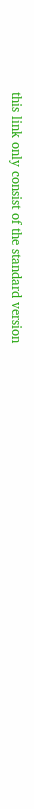this link only consist of the standard version